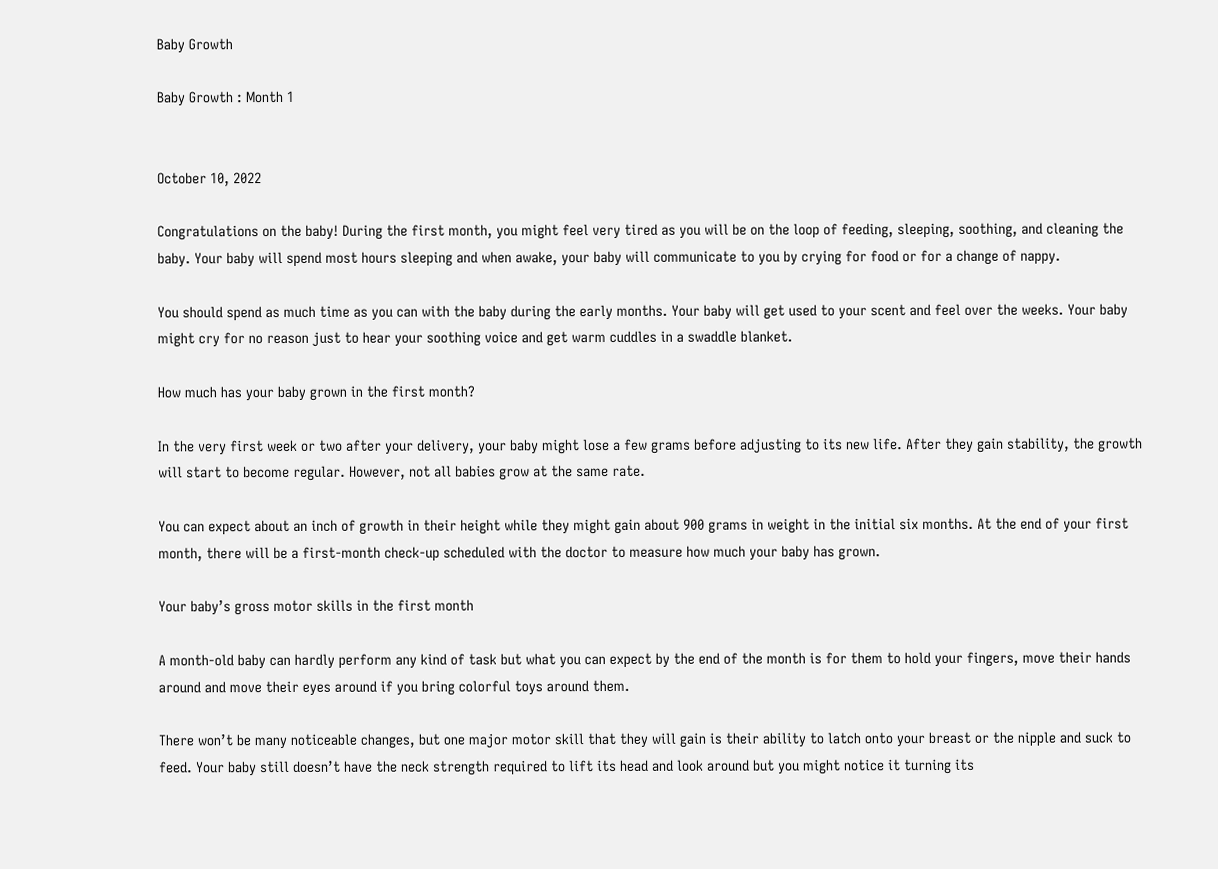Baby Growth

Baby Growth : Month 1


October 10, 2022

Congratulations on the baby! During the first month, you might feel very tired as you will be on the loop of feeding, sleeping, soothing, and cleaning the baby. Your baby will spend most hours sleeping and when awake, your baby will communicate to you by crying for food or for a change of nappy.

You should spend as much time as you can with the baby during the early months. Your baby will get used to your scent and feel over the weeks. Your baby might cry for no reason just to hear your soothing voice and get warm cuddles in a swaddle blanket.

How much has your baby grown in the first month?

In the very first week or two after your delivery, your baby might lose a few grams before adjusting to its new life. After they gain stability, the growth will start to become regular. However, not all babies grow at the same rate.

You can expect about an inch of growth in their height while they might gain about 900 grams in weight in the initial six months. At the end of your first month, there will be a first-month check-up scheduled with the doctor to measure how much your baby has grown.

Your baby’s gross motor skills in the first month

A month-old baby can hardly perform any kind of task but what you can expect by the end of the month is for them to hold your fingers, move their hands around and move their eyes around if you bring colorful toys around them.

There won’t be many noticeable changes, but one major motor skill that they will gain is their ability to latch onto your breast or the nipple and suck to feed. Your baby still doesn’t have the neck strength required to lift its head and look around but you might notice it turning its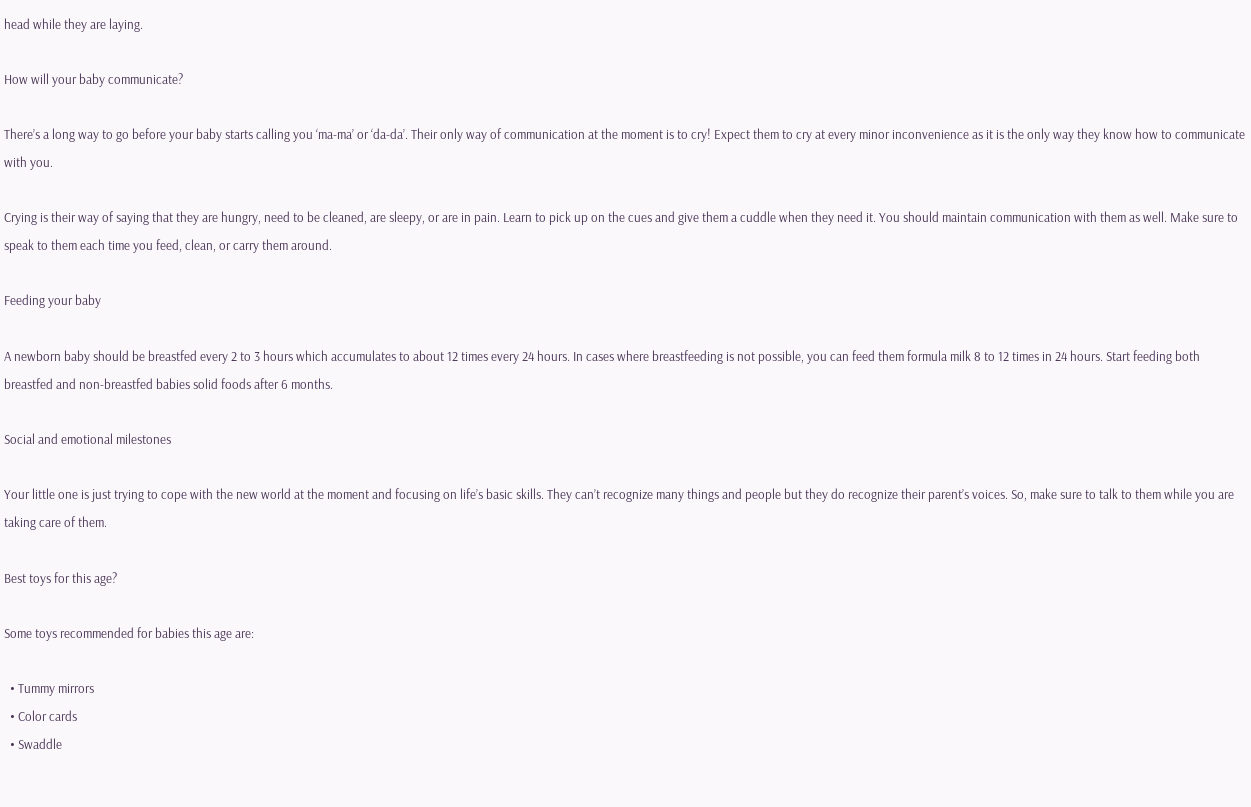head while they are laying.

How will your baby communicate?

There’s a long way to go before your baby starts calling you ‘ma-ma’ or ‘da-da’. Their only way of communication at the moment is to cry! Expect them to cry at every minor inconvenience as it is the only way they know how to communicate with you.

Crying is their way of saying that they are hungry, need to be cleaned, are sleepy, or are in pain. Learn to pick up on the cues and give them a cuddle when they need it. You should maintain communication with them as well. Make sure to speak to them each time you feed, clean, or carry them around.

Feeding your baby

A newborn baby should be breastfed every 2 to 3 hours which accumulates to about 12 times every 24 hours. In cases where breastfeeding is not possible, you can feed them formula milk 8 to 12 times in 24 hours. Start feeding both breastfed and non-breastfed babies solid foods after 6 months.

Social and emotional milestones

Your little one is just trying to cope with the new world at the moment and focusing on life’s basic skills. They can’t recognize many things and people but they do recognize their parent’s voices. So, make sure to talk to them while you are taking care of them.

Best toys for this age?

Some toys recommended for babies this age are:

  • Tummy mirrors
  • Color cards
  • Swaddle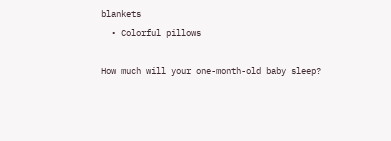blankets
  • Colorful pillows

How much will your one-month-old baby sleep?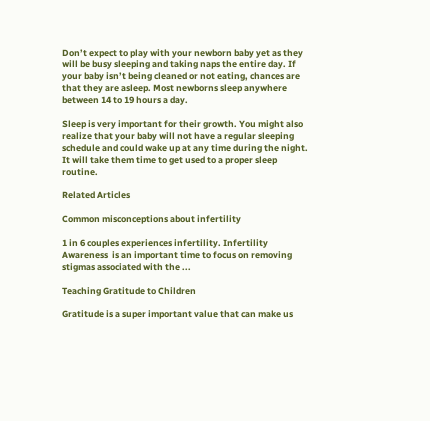Don’t expect to play with your newborn baby yet as they will be busy sleeping and taking naps the entire day. If your baby isn’t being cleaned or not eating, chances are that they are asleep. Most newborns sleep anywhere between 14 to 19 hours a day.

Sleep is very important for their growth. You might also realize that your baby will not have a regular sleeping schedule and could wake up at any time during the night. It will take them time to get used to a proper sleep routine.

Related Articles

Common misconceptions about infertility

1 in 6 couples experiences infertility. Infertility Awareness  is an important time to focus on removing stigmas associated with the ...

Teaching Gratitude to Children

Gratitude is a super important value that can make us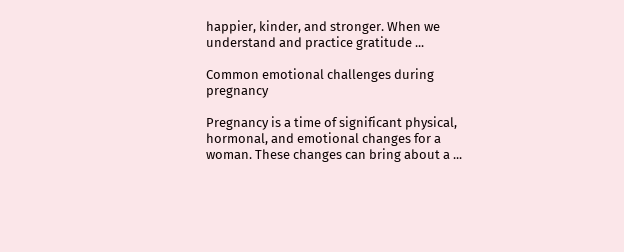happier, kinder, and stronger. When we understand and practice gratitude ...

Common emotional challenges during pregnancy

Pregnancy is a time of significant physical, hormonal, and emotional changes for a woman. These changes can bring about a ...